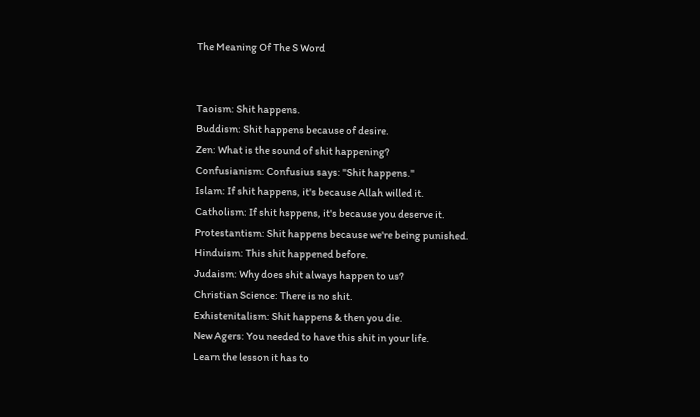The Meaning Of The S Word


Taoism: Shit happens.
Buddism: Shit happens because of desire.
Zen: What is the sound of shit happening?
Confusianism: Confusius says: "Shit happens."
Islam: If shit happens, it's because Allah willed it.
Catholism: If shit hsppens, it's because you deserve it.
Protestantism: Shit happens because we're being punished.
Hinduism: This shit happened before.
Judaism: Why does shit always happen to us?
Christian Science: There is no shit.
Exhistenitalism: Shit happens & then you die.
New Agers: You needed to have this shit in your life.
Learn the lesson it has to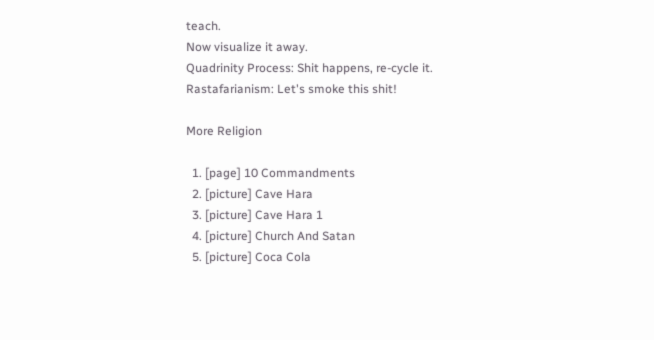teach.
Now visualize it away.
Quadrinity Process: Shit happens, re-cycle it.
Rastafarianism: Let's smoke this shit!

More Religion

  1. [page] 10 Commandments
  2. [picture] Cave Hara
  3. [picture] Cave Hara 1
  4. [picture] Church And Satan
  5. [picture] Coca Cola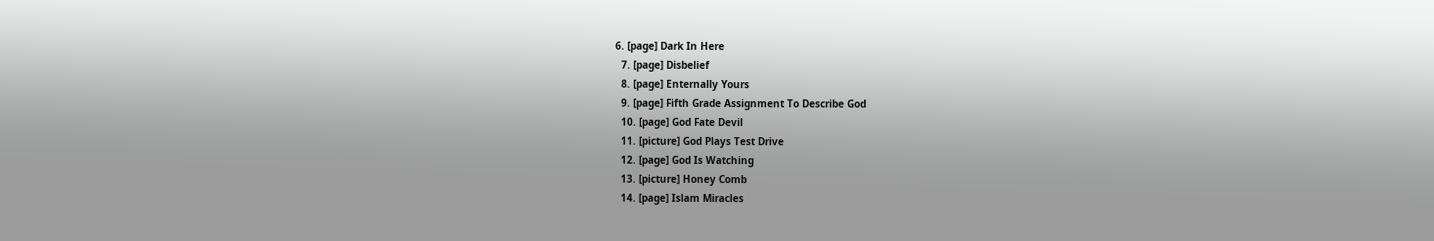6. [page] Dark In Here
  7. [page] Disbelief
  8. [page] Enternally Yours
  9. [page] Fifth Grade Assignment To Describe God
  10. [page] God Fate Devil
  11. [picture] God Plays Test Drive
  12. [page] God Is Watching
  13. [picture] Honey Comb
  14. [page] Islam Miracles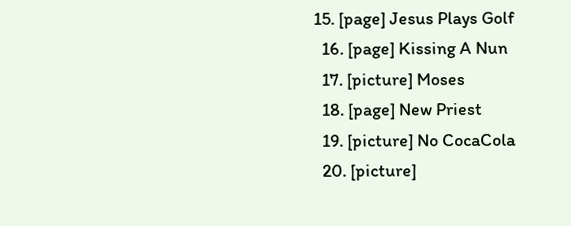15. [page] Jesus Plays Golf
  16. [page] Kissing A Nun
  17. [picture] Moses
  18. [page] New Priest
  19. [picture] No CocaCola
  20. [picture]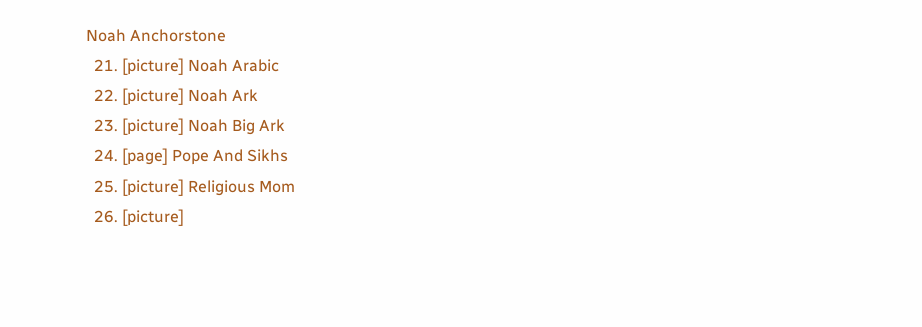Noah Anchorstone
  21. [picture] Noah Arabic
  22. [picture] Noah Ark
  23. [picture] Noah Big Ark
  24. [page] Pope And Sikhs
  25. [picture] Religious Mom
  26. [picture]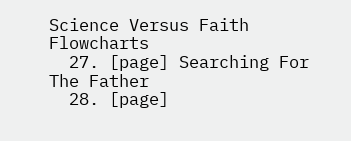Science Versus Faith Flowcharts
  27. [page] Searching For The Father
  28. [page]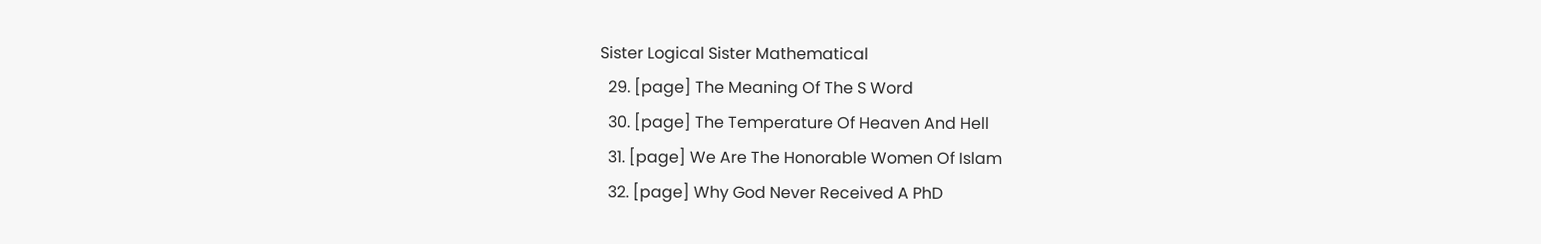Sister Logical Sister Mathematical
  29. [page] The Meaning Of The S Word
  30. [page] The Temperature Of Heaven And Hell
  31. [page] We Are The Honorable Women Of Islam
  32. [page] Why God Never Received A PhD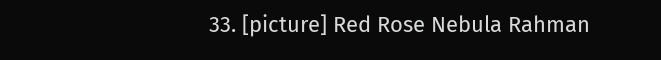33. [picture] Red Rose Nebula Rahman